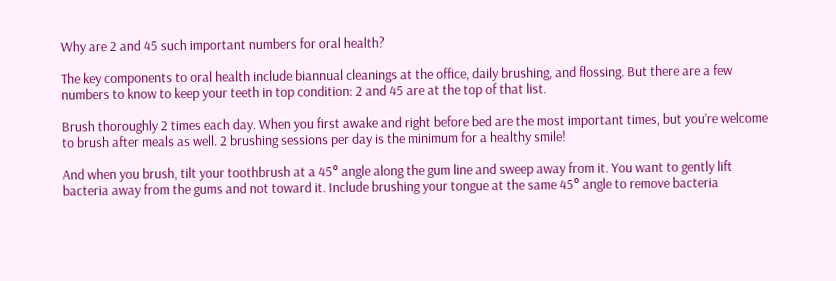Why are 2 and 45 such important numbers for oral health?

The key components to oral health include biannual cleanings at the office, daily brushing, and flossing. But there are a few numbers to know to keep your teeth in top condition: 2 and 45 are at the top of that list.

Brush thoroughly 2 times each day. When you first awake and right before bed are the most important times, but you’re welcome to brush after meals as well. 2 brushing sessions per day is the minimum for a healthy smile!

And when you brush, tilt your toothbrush at a 45° angle along the gum line and sweep away from it. You want to gently lift bacteria away from the gums and not toward it. Include brushing your tongue at the same 45° angle to remove bacteria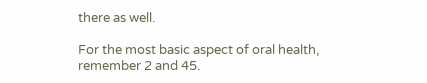there as well.

For the most basic aspect of oral health, remember 2 and 45.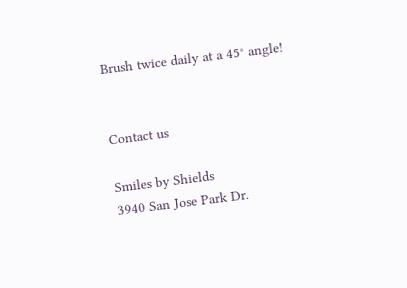Brush twice daily at a 45° angle!


Contact us

Smiles by Shields
3940 San Jose Park Dr.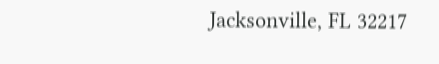Jacksonville, FL 32217